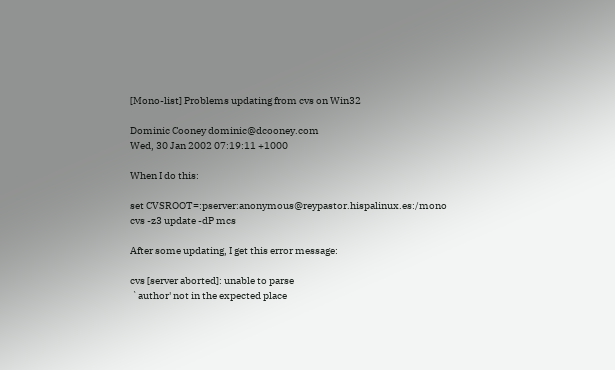[Mono-list] Problems updating from cvs on Win32

Dominic Cooney dominic@dcooney.com
Wed, 30 Jan 2002 07:19:11 +1000

When I do this:

set CVSROOT=:pserver:anonymous@reypastor.hispalinux.es:/mono
cvs -z3 update -dP mcs

After some updating, I get this error message:

cvs [server aborted]: unable to parse
 `author' not in the expected place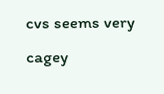cvs seems very cagey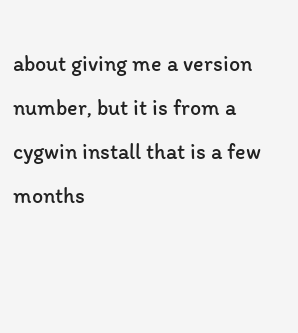about giving me a version number, but it is from a
cygwin install that is a few months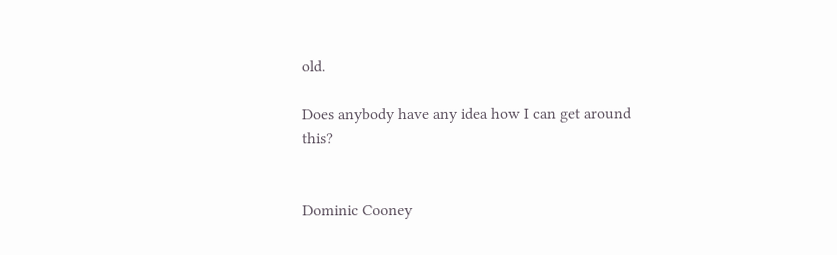old.

Does anybody have any idea how I can get around this?


Dominic Cooney